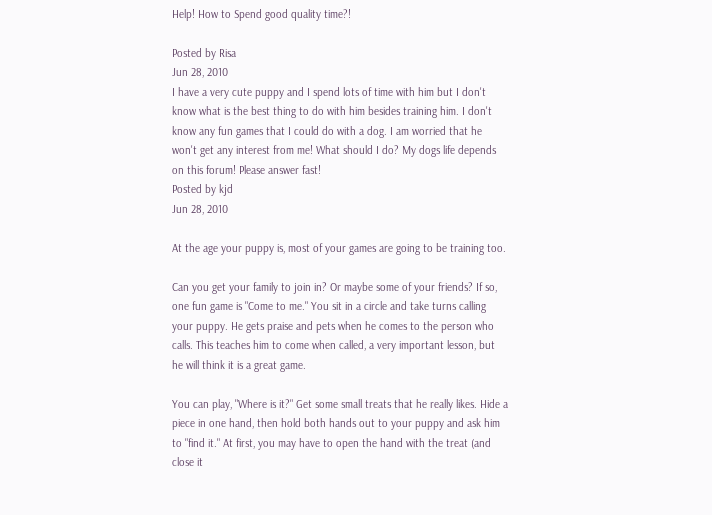Help! How to Spend good quality time?!

Posted by Risa
Jun 28, 2010
I have a very cute puppy and I spend lots of time with him but I don't know what is the best thing to do with him besides training him. I don't know any fun games that I could do with a dog. I am worried that he won't get any interest from me! What should I do? My dogs life depends on this forum! Please answer fast!
Posted by kjd
Jun 28, 2010

At the age your puppy is, most of your games are going to be training too.

Can you get your family to join in? Or maybe some of your friends? If so, one fun game is "Come to me." You sit in a circle and take turns calling your puppy. He gets praise and pets when he comes to the person who calls. This teaches him to come when called, a very important lesson, but he will think it is a great game.

You can play, "Where is it?" Get some small treats that he really likes. Hide a piece in one hand, then hold both hands out to your puppy and ask him to "find it." At first, you may have to open the hand with the treat (and close it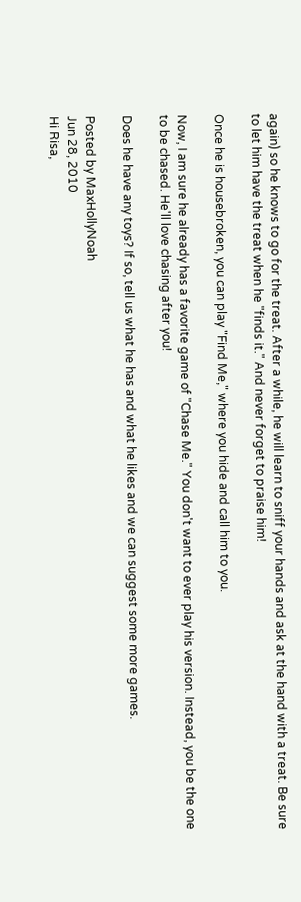again) so he knows to go for the treat. After a while, he will learn to sniff your hands and ask at the hand with a treat. Be sure to let him have the treat when he "finds it." And never forget to praise him!

Once he is housebroken, you can play "Find Me," where you hide and call him to you.

Now, I am sure he already has a favorite game of "Chase Me." You don't want to ever play his version. Instead, you be the one to be chased. He'll love chasing after you!

Does he have any toys? If so, tell us what he has and what he likes and we can suggest some more games.

Posted by MaxHollyNoah
Jun 28, 2010
Hi Risa,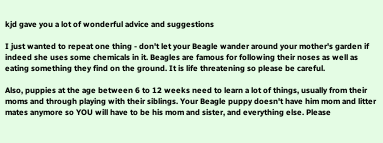kjd gave you a lot of wonderful advice and suggestions

I just wanted to repeat one thing - don't let your Beagle wander around your mother's garden if indeed she uses some chemicals in it. Beagles are famous for following their noses as well as eating something they find on the ground. It is life threatening so please be careful.

Also, puppies at the age between 6 to 12 weeks need to learn a lot of things, usually from their moms and through playing with their siblings. Your Beagle puppy doesn't have him mom and litter mates anymore so YOU will have to be his mom and sister, and everything else. Please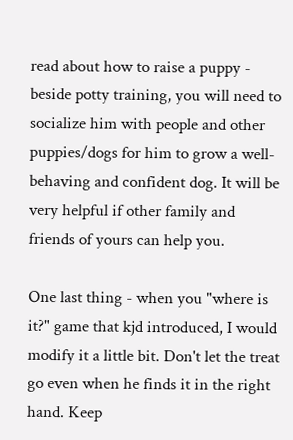read about how to raise a puppy - beside potty training, you will need to socialize him with people and other puppies/dogs for him to grow a well-behaving and confident dog. It will be very helpful if other family and friends of yours can help you.

One last thing - when you "where is it?" game that kjd introduced, I would modify it a little bit. Don't let the treat go even when he finds it in the right hand. Keep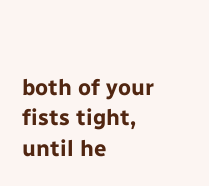both of your fists tight, until he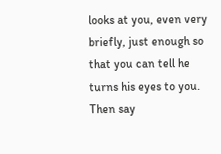looks at you, even very briefly, just enough so that you can tell he turns his eyes to you. Then say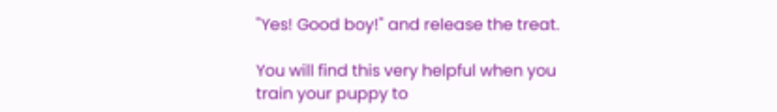"Yes! Good boy!" and release the treat.

You will find this very helpful when you train your puppy to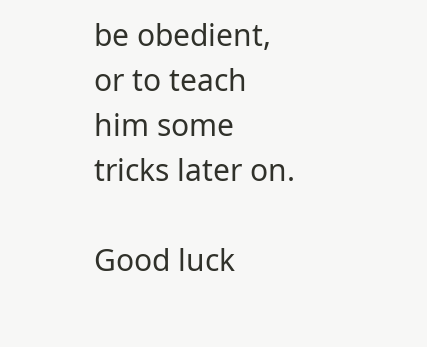be obedient, or to teach him some tricks later on.

Good luck